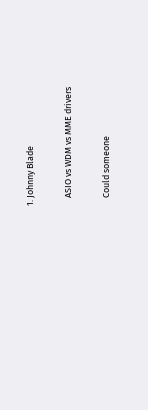1. Johnny Blade

    ASIO vs WDM vs MME drivers

    Could someone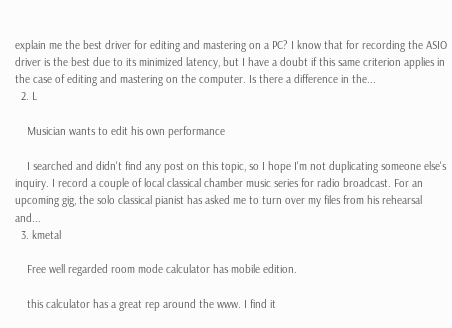explain me the best driver for editing and mastering on a PC? I know that for recording the ASIO driver is the best due to its minimized latency, but I have a doubt if this same criterion applies in the case of editing and mastering on the computer. Is there a difference in the...
  2. L

    Musician wants to edit his own performance

    I searched and didn't find any post on this topic, so I hope I'm not duplicating someone else's inquiry. I record a couple of local classical chamber music series for radio broadcast. For an upcoming gig, the solo classical pianist has asked me to turn over my files from his rehearsal and...
  3. kmetal

    Free well regarded room mode calculator has mobile edition.

    this calculator has a great rep around the www. I find it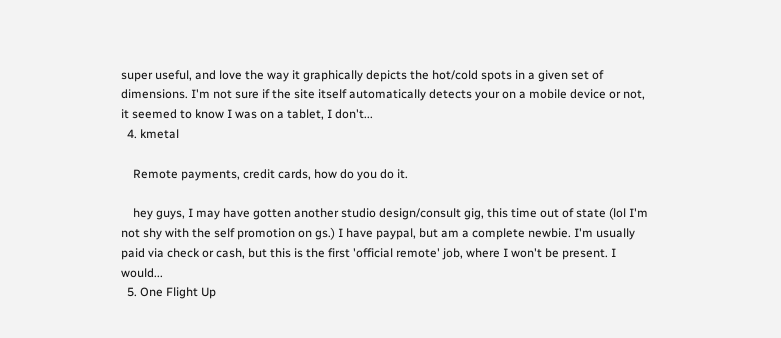super useful, and love the way it graphically depicts the hot/cold spots in a given set of dimensions. I'm not sure if the site itself automatically detects your on a mobile device or not, it seemed to know I was on a tablet, I don't...
  4. kmetal

    Remote payments, credit cards, how do you do it.

    hey guys, I may have gotten another studio design/consult gig, this time out of state (lol I'm not shy with the self promotion on gs.) I have paypal, but am a complete newbie. I'm usually paid via check or cash, but this is the first 'official remote' job, where I won't be present. I would...
  5. One Flight Up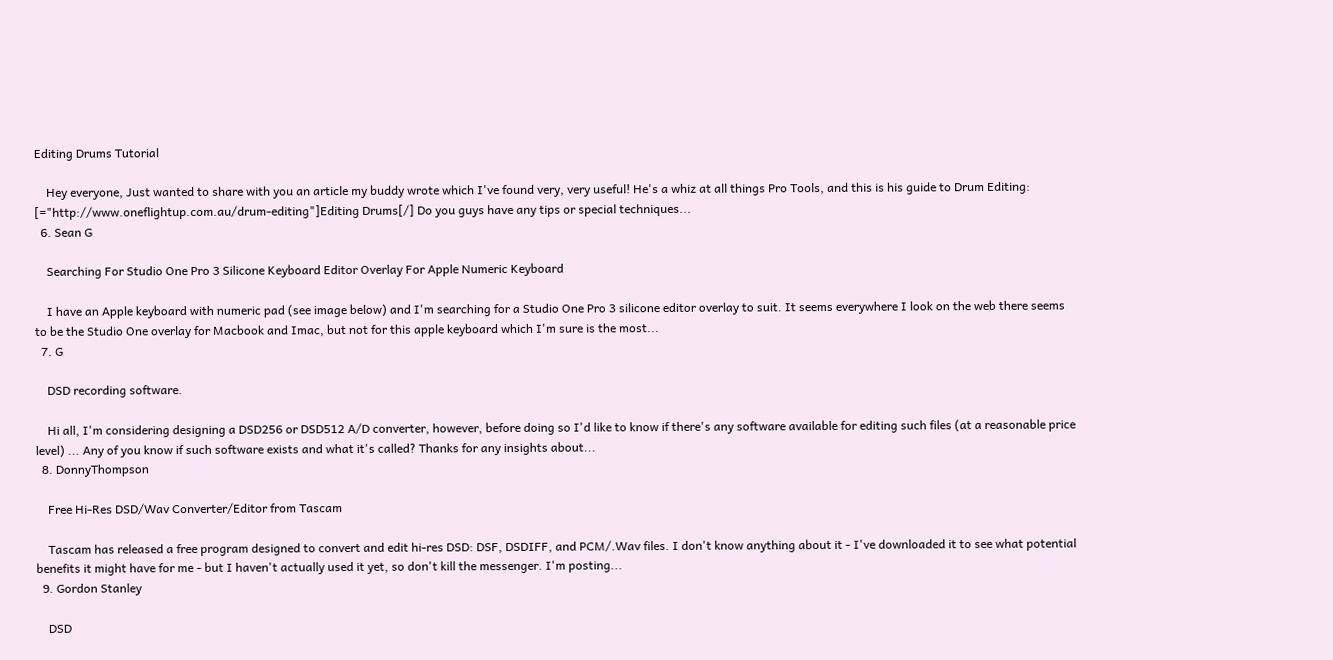Editing Drums Tutorial

    Hey everyone, Just wanted to share with you an article my buddy wrote which I've found very, very useful! He's a whiz at all things Pro Tools, and this is his guide to Drum Editing: [="http://www.oneflightup.com.au/drum-editing"]Editing Drums[/] Do you guys have any tips or special techniques...
  6. Sean G

    Searching For Studio One Pro 3 Silicone Keyboard Editor Overlay For Apple Numeric Keyboard

    I have an Apple keyboard with numeric pad (see image below) and I'm searching for a Studio One Pro 3 silicone editor overlay to suit. It seems everywhere I look on the web there seems to be the Studio One overlay for Macbook and Imac, but not for this apple keyboard which I'm sure is the most...
  7. G

    DSD recording software.

    Hi all, I'm considering designing a DSD256 or DSD512 A/D converter, however, before doing so I'd like to know if there's any software available for editing such files (at a reasonable price level) ... Any of you know if such software exists and what it's called? Thanks for any insights about...
  8. DonnyThompson

    Free Hi-Res DSD/Wav Converter/Editor from Tascam

    Tascam has released a free program designed to convert and edit hi-res DSD: DSF, DSDIFF, and PCM/.Wav files. I don't know anything about it - I've downloaded it to see what potential benefits it might have for me - but I haven't actually used it yet, so don't kill the messenger. I'm posting...
  9. Gordon Stanley

    DSD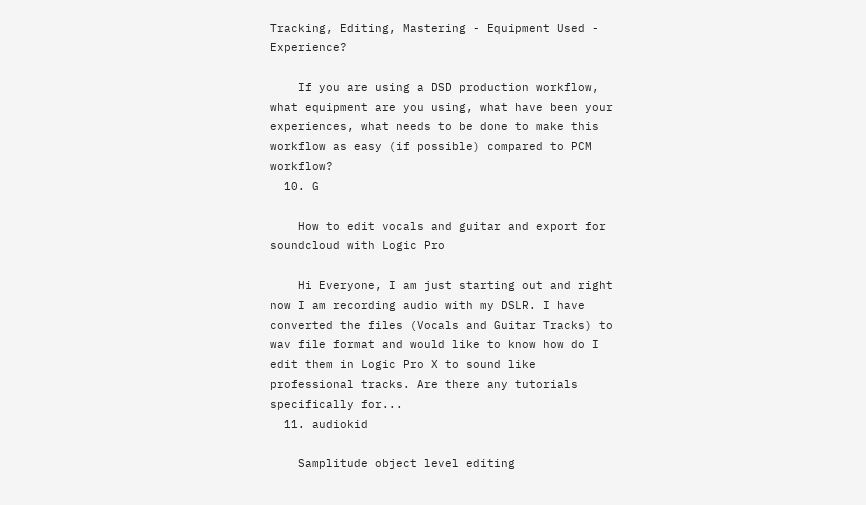Tracking, Editing, Mastering - Equipment Used - Experience?

    If you are using a DSD production workflow, what equipment are you using, what have been your experiences, what needs to be done to make this workflow as easy (if possible) compared to PCM workflow?
  10. G

    How to edit vocals and guitar and export for soundcloud with Logic Pro

    Hi Everyone, I am just starting out and right now I am recording audio with my DSLR. I have converted the files (Vocals and Guitar Tracks) to wav file format and would like to know how do I edit them in Logic Pro X to sound like professional tracks. Are there any tutorials specifically for...
  11. audiokid

    Samplitude object level editing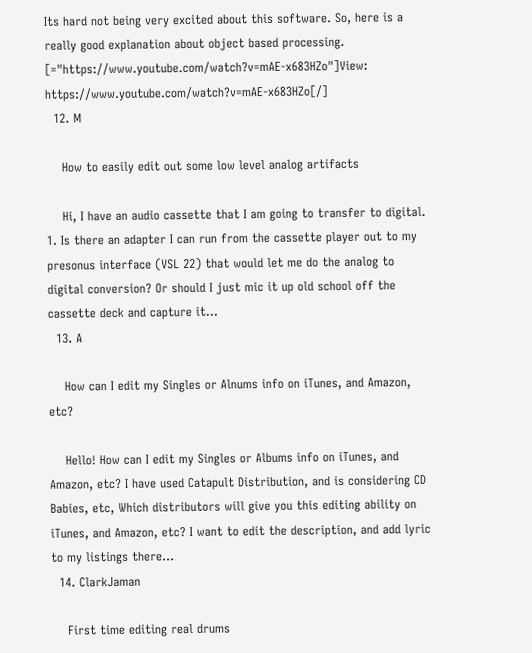Its hard not being very excited about this software. So, here is a really good explanation about object based processing. [="https://www.youtube.com/watch?v=mAE-x683HZo"]View: https://www.youtube.com/watch?v=mAE-x683HZo[/]
  12. M

    How to easily edit out some low level analog artifacts

    Hi, I have an audio cassette that I am going to transfer to digital. 1. Is there an adapter I can run from the cassette player out to my presonus interface (VSL 22) that would let me do the analog to digital conversion? Or should I just mic it up old school off the cassette deck and capture it...
  13. A

    How can I edit my Singles or Alnums info on iTunes, and Amazon, etc?

    Hello! How can I edit my Singles or Albums info on iTunes, and Amazon, etc? I have used Catapult Distribution, and is considering CD Babies, etc, Which distributors will give you this editing ability on iTunes, and Amazon, etc? I want to edit the description, and add lyric to my listings there...
  14. ClarkJaman

    First time editing real drums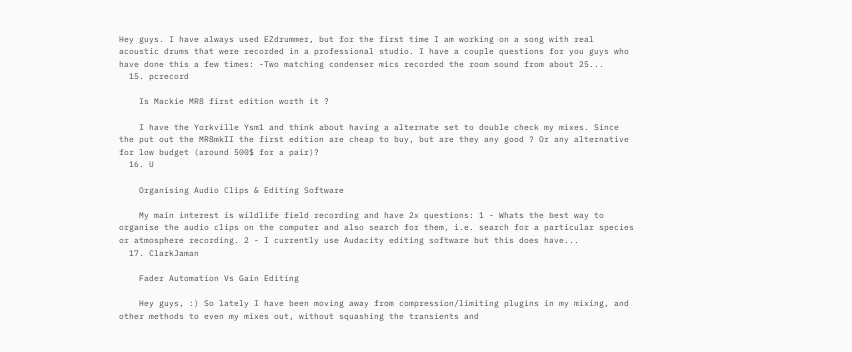Hey guys. I have always used EZdrummer, but for the first time I am working on a song with real acoustic drums that were recorded in a professional studio. I have a couple questions for you guys who have done this a few times: -Two matching condenser mics recorded the room sound from about 25...
  15. pcrecord

    Is Mackie MR8 first edition worth it ?

    I have the Yorkville Ysm1 and think about having a alternate set to double check my mixes. Since the put out the MR8mkII the first edition are cheap to buy, but are they any good ? Or any alternative for low budget (around 500$ for a pair)?
  16. U

    Organising Audio Clips & Editing Software

    My main interest is wildlife field recording and have 2x questions: 1 - Whats the best way to organise the audio clips on the computer and also search for them, i.e. search for a particular species or atmosphere recording. 2 - I currently use Audacity editing software but this does have...
  17. ClarkJaman

    Fader Automation Vs Gain Editing

    Hey guys, :) So lately I have been moving away from compression/limiting plugins in my mixing, and other methods to even my mixes out, without squashing the transients and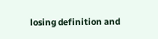losing definition and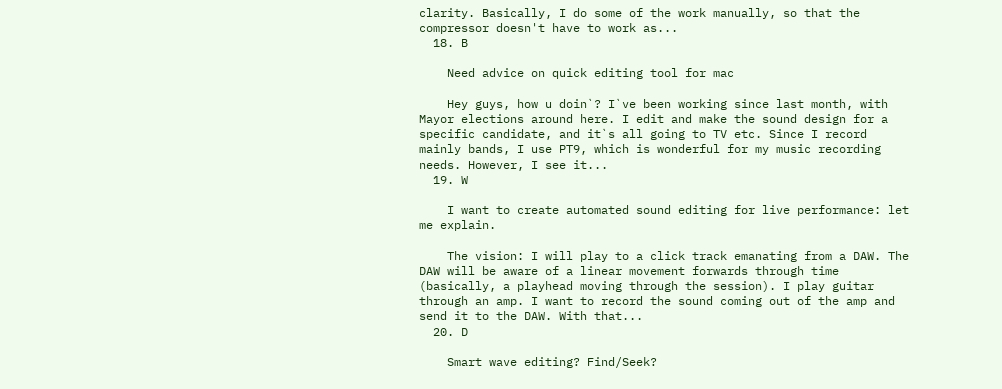clarity. Basically, I do some of the work manually, so that the compressor doesn't have to work as...
  18. B

    Need advice on quick editing tool for mac

    Hey guys, how u doin`? I`ve been working since last month, with Mayor elections around here. I edit and make the sound design for a specific candidate, and it`s all going to TV etc. Since I record mainly bands, I use PT9, which is wonderful for my music recording needs. However, I see it...
  19. W

    I want to create automated sound editing for live performance: let me explain.

    The vision: I will play to a click track emanating from a DAW. The DAW will be aware of a linear movement forwards through time (basically, a playhead moving through the session). I play guitar through an amp. I want to record the sound coming out of the amp and send it to the DAW. With that...
  20. D

    Smart wave editing? Find/Seek?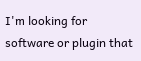I'm looking for software or plugin that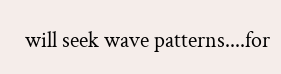will seek wave patterns....for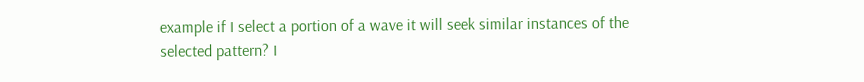example if I select a portion of a wave it will seek similar instances of the selected pattern? I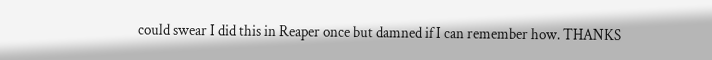could swear I did this in Reaper once but damned if I can remember how. THANKS